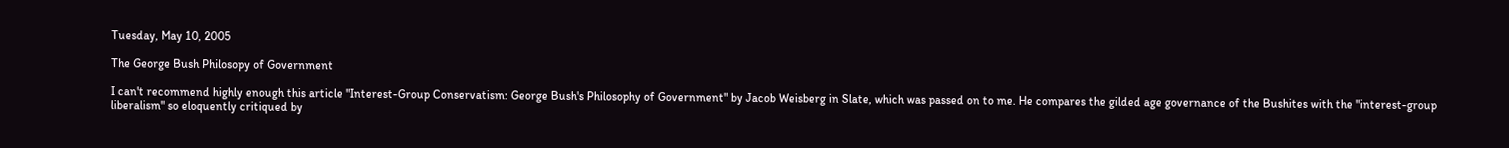Tuesday, May 10, 2005

The George Bush Philosopy of Government

I can't recommend highly enough this article "Interest-Group Conservatism: George Bush's Philosophy of Government" by Jacob Weisberg in Slate, which was passed on to me. He compares the gilded age governance of the Bushites with the "interest-group liberalism" so eloquently critiqued by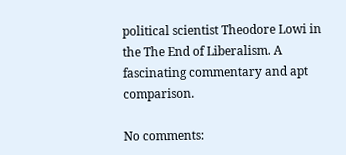political scientist Theodore Lowi in the The End of Liberalism. A fascinating commentary and apt comparison.

No comments: